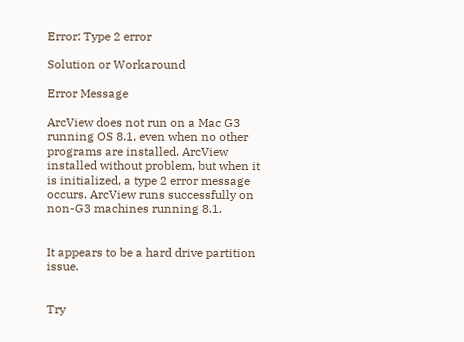Error: Type 2 error

Solution or Workaround

Error Message

ArcView does not run on a Mac G3 running OS 8.1, even when no other programs are installed. ArcView installed without problem, but when it is initialized, a type 2 error message occurs. ArcView runs successfully on non-G3 machines running 8.1.


It appears to be a hard drive partition issue.


Try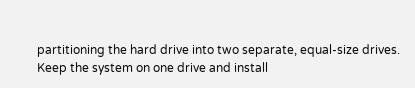partitioning the hard drive into two separate, equal-size drives. Keep the system on one drive and install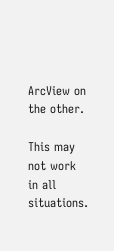ArcView on the other.

This may not work in all situations.